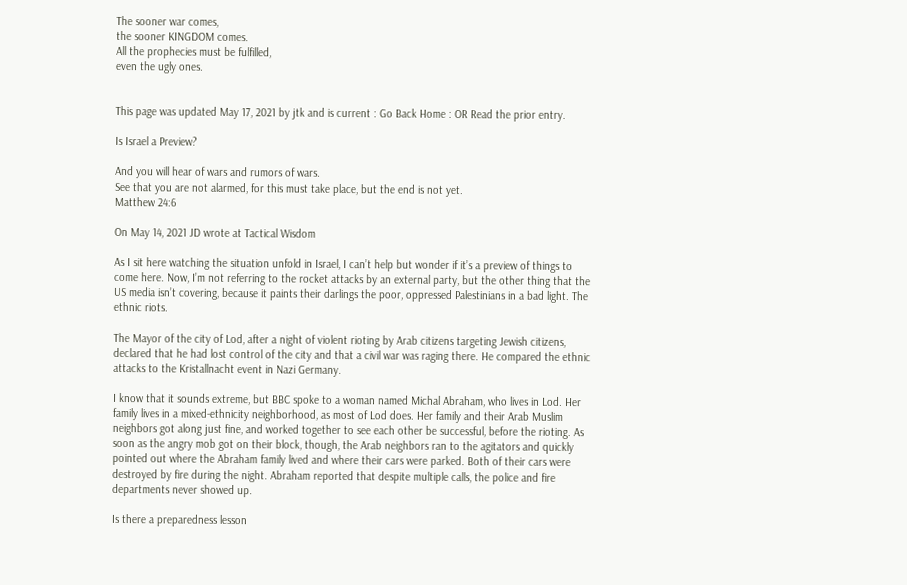The sooner war comes,
the sooner KINGDOM comes.
All the prophecies must be fulfilled,
even the ugly ones.


This page was updated May 17, 2021 by jtk and is current : Go Back Home : OR Read the prior entry.

Is Israel a Preview?

And you will hear of wars and rumors of wars.
See that you are not alarmed, for this must take place, but the end is not yet.
Matthew 24:6

On May 14, 2021 JD wrote at Tactical Wisdom

As I sit here watching the situation unfold in Israel, I can’t help but wonder if it’s a preview of things to come here. Now, I’m not referring to the rocket attacks by an external party, but the other thing that the US media isn’t covering, because it paints their darlings the poor, oppressed Palestinians in a bad light. The ethnic riots.

The Mayor of the city of Lod, after a night of violent rioting by Arab citizens targeting Jewish citizens, declared that he had lost control of the city and that a civil war was raging there. He compared the ethnic attacks to the Kristallnacht event in Nazi Germany.

I know that it sounds extreme, but BBC spoke to a woman named Michal Abraham, who lives in Lod. Her family lives in a mixed-ethnicity neighborhood, as most of Lod does. Her family and their Arab Muslim neighbors got along just fine, and worked together to see each other be successful, before the rioting. As soon as the angry mob got on their block, though, the Arab neighbors ran to the agitators and quickly pointed out where the Abraham family lived and where their cars were parked. Both of their cars were destroyed by fire during the night. Abraham reported that despite multiple calls, the police and fire departments never showed up.

Is there a preparedness lesson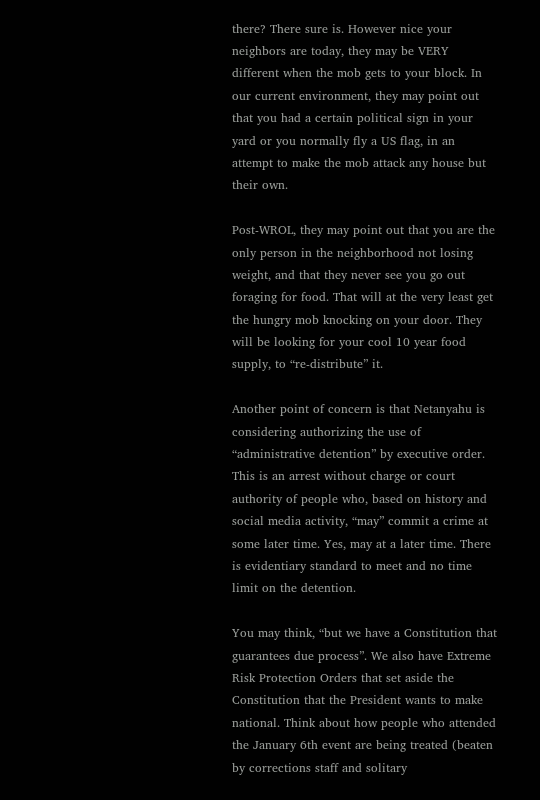there? There sure is. However nice your neighbors are today, they may be VERY different when the mob gets to your block. In our current environment, they may point out that you had a certain political sign in your yard or you normally fly a US flag, in an attempt to make the mob attack any house but their own.

Post-WROL, they may point out that you are the only person in the neighborhood not losing weight, and that they never see you go out foraging for food. That will at the very least get the hungry mob knocking on your door. They will be looking for your cool 10 year food supply, to “re-distribute” it.

Another point of concern is that Netanyahu is considering authorizing the use of “administrative detention” by executive order. This is an arrest without charge or court authority of people who, based on history and social media activity, “may” commit a crime at some later time. Yes, may at a later time. There is evidentiary standard to meet and no time limit on the detention.

You may think, “but we have a Constitution that guarantees due process”. We also have Extreme Risk Protection Orders that set aside the Constitution that the President wants to make national. Think about how people who attended the January 6th event are being treated (beaten by corrections staff and solitary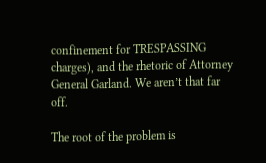confinement for TRESPASSING charges), and the rhetoric of Attorney General Garland. We aren’t that far off.

The root of the problem is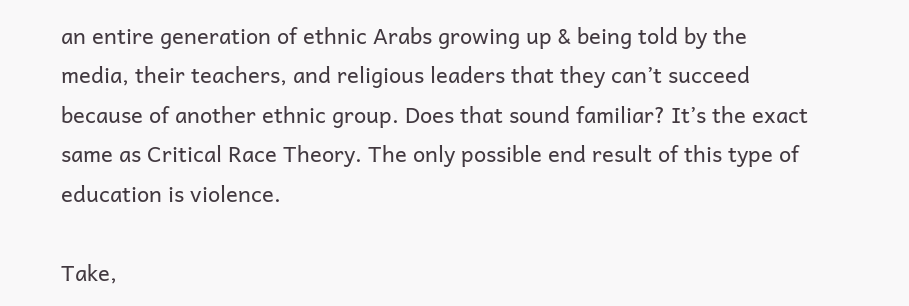an entire generation of ethnic Arabs growing up & being told by the media, their teachers, and religious leaders that they can’t succeed because of another ethnic group. Does that sound familiar? It’s the exact same as Critical Race Theory. The only possible end result of this type of education is violence.

Take,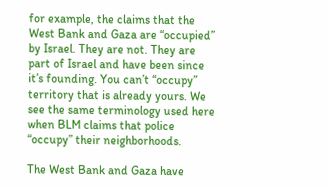for example, the claims that the West Bank and Gaza are “occupied” by Israel. They are not. They are part of Israel and have been since it’s founding. You can’t “occupy” territory that is already yours. We see the same terminology used here when BLM claims that police “occupy” their neighborhoods.

The West Bank and Gaza have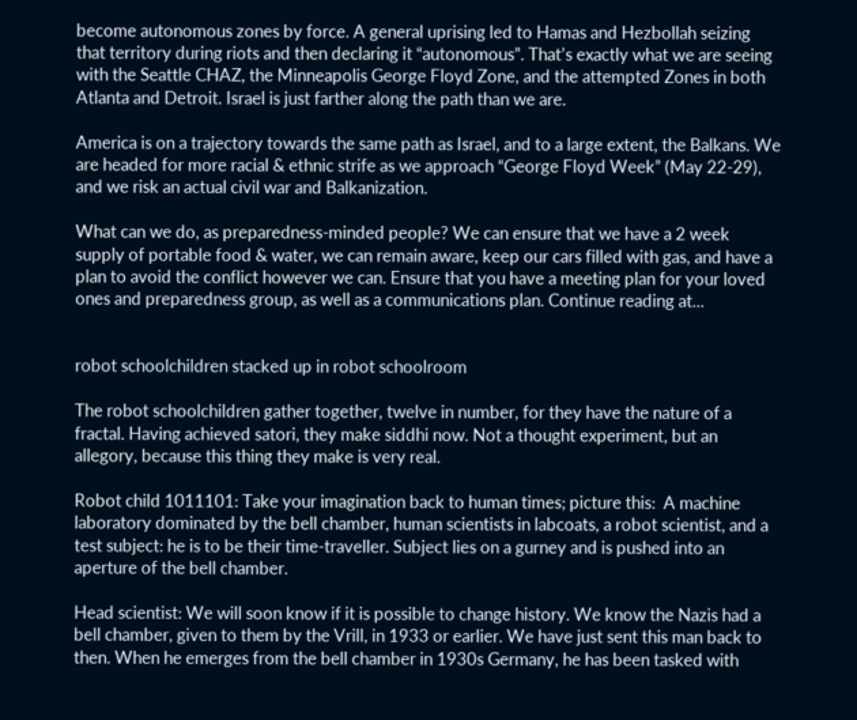become autonomous zones by force. A general uprising led to Hamas and Hezbollah seizing that territory during riots and then declaring it “autonomous”. That’s exactly what we are seeing with the Seattle CHAZ, the Minneapolis George Floyd Zone, and the attempted Zones in both Atlanta and Detroit. Israel is just farther along the path than we are.

America is on a trajectory towards the same path as Israel, and to a large extent, the Balkans. We are headed for more racial & ethnic strife as we approach “George Floyd Week” (May 22-29), and we risk an actual civil war and Balkanization.

What can we do, as preparedness-minded people? We can ensure that we have a 2 week supply of portable food & water, we can remain aware, keep our cars filled with gas, and have a plan to avoid the conflict however we can. Ensure that you have a meeting plan for your loved ones and preparedness group, as well as a communications plan. Continue reading at...


robot schoolchildren stacked up in robot schoolroom

The robot schoolchildren gather together, twelve in number, for they have the nature of a fractal. Having achieved satori, they make siddhi now. Not a thought experiment, but an allegory, because this thing they make is very real.

Robot child 1011101: Take your imagination back to human times; picture this:  A machine laboratory dominated by the bell chamber, human scientists in labcoats, a robot scientist, and a test subject: he is to be their time-traveller. Subject lies on a gurney and is pushed into an aperture of the bell chamber.

Head scientist: We will soon know if it is possible to change history. We know the Nazis had a bell chamber, given to them by the Vrill, in 1933 or earlier. We have just sent this man back to then. When he emerges from the bell chamber in 1930s Germany, he has been tasked with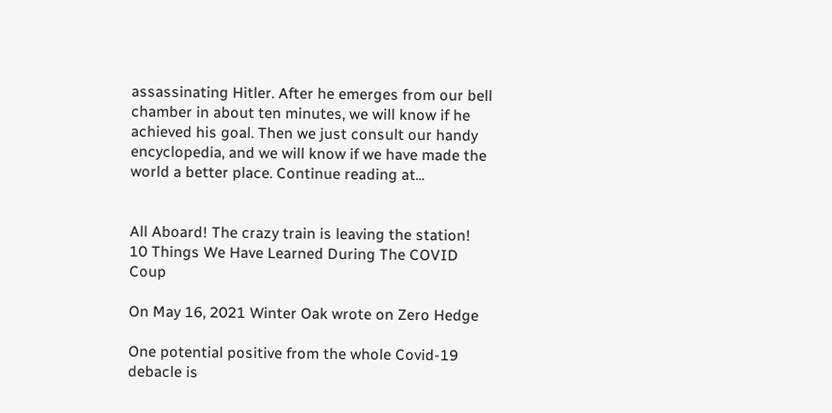assassinating Hitler. After he emerges from our bell chamber in about ten minutes, we will know if he achieved his goal. Then we just consult our handy encyclopedia, and we will know if we have made the world a better place. Continue reading at...


All Aboard! The crazy train is leaving the station!
10 Things We Have Learned During The COVID Coup

On May 16, 2021 Winter Oak wrote on Zero Hedge

One potential positive from the whole Covid-19 debacle is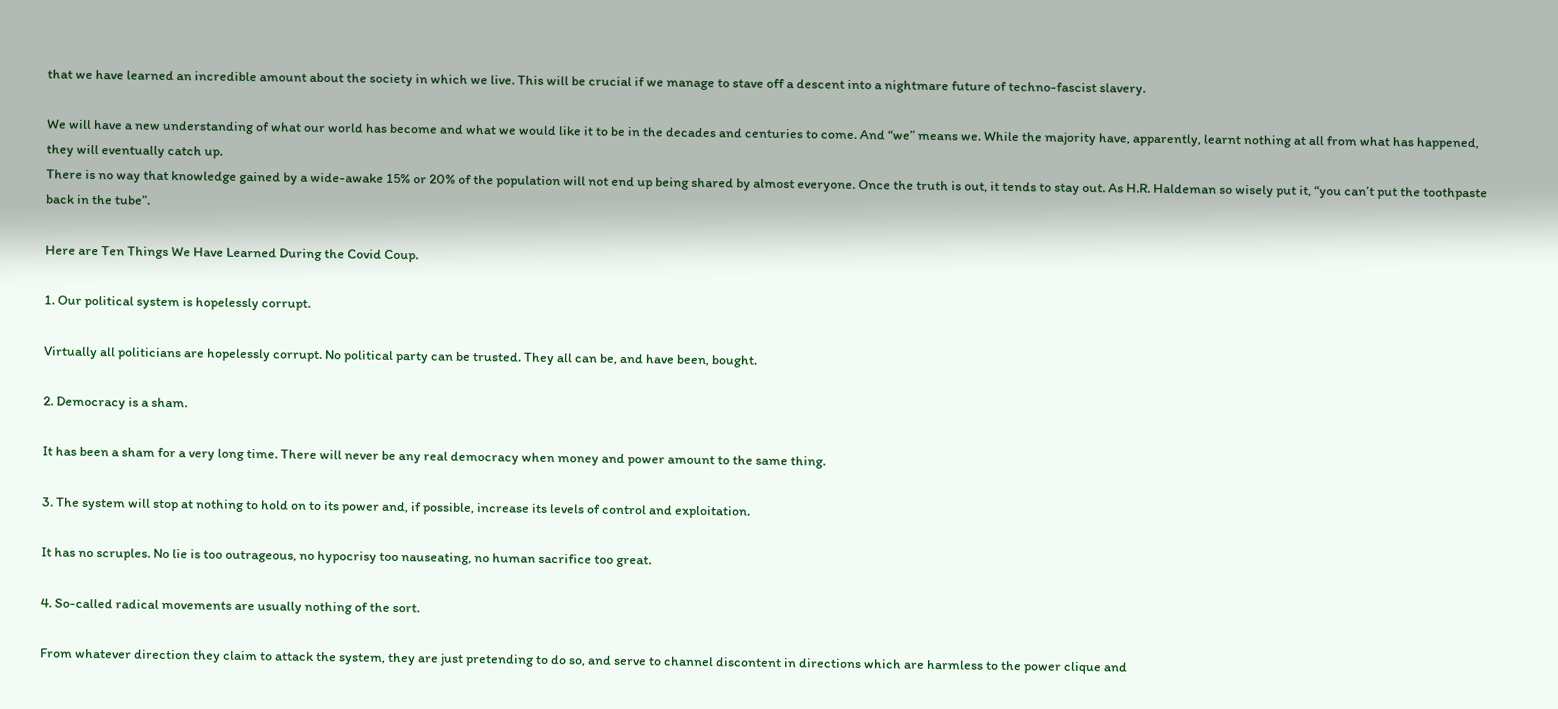that we have learned an incredible amount about the society in which we live. This will be crucial if we manage to stave off a descent into a nightmare future of techno-fascist slavery.

We will have a new understanding of what our world has become and what we would like it to be in the decades and centuries to come. And “we” means we. While the majority have, apparently, learnt nothing at all from what has happened, they will eventually catch up.
There is no way that knowledge gained by a wide-awake 15% or 20% of the population will not end up being shared by almost everyone. Once the truth is out, it tends to stay out. As H.R. Haldeman so wisely put it, “you can’t put the toothpaste back in the tube”.

Here are Ten Things We Have Learned During the Covid Coup.

1. Our political system is hopelessly corrupt.

Virtually all politicians are hopelessly corrupt. No political party can be trusted. They all can be, and have been, bought.

2. Democracy is a sham.

It has been a sham for a very long time. There will never be any real democracy when money and power amount to the same thing.

3. The system will stop at nothing to hold on to its power and, if possible, increase its levels of control and exploitation.

It has no scruples. No lie is too outrageous, no hypocrisy too nauseating, no human sacrifice too great.

4. So-called radical movements are usually nothing of the sort.

From whatever direction they claim to attack the system, they are just pretending to do so, and serve to channel discontent in directions which are harmless to the power clique and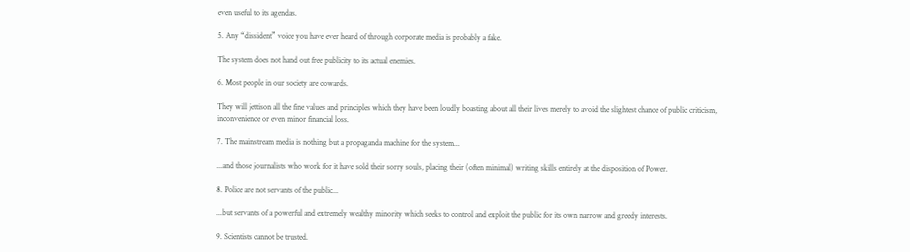even useful to its agendas.

5. Any “dissident” voice you have ever heard of through corporate media is probably a fake.

The system does not hand out free publicity to its actual enemies.

6. Most people in our society are cowards.

They will jettison all the fine values and principles which they have been loudly boasting about all their lives merely to avoid the slightest chance of public criticism, inconvenience or even minor financial loss.

7. The mainstream media is nothing but a propaganda machine for the system...

...and those journalists who work for it have sold their sorry souls, placing their (often minimal) writing skills entirely at the disposition of Power.

8. Police are not servants of the public...

...but servants of a powerful and extremely wealthy minority which seeks to control and exploit the public for its own narrow and greedy interests.

9. Scientists cannot be trusted.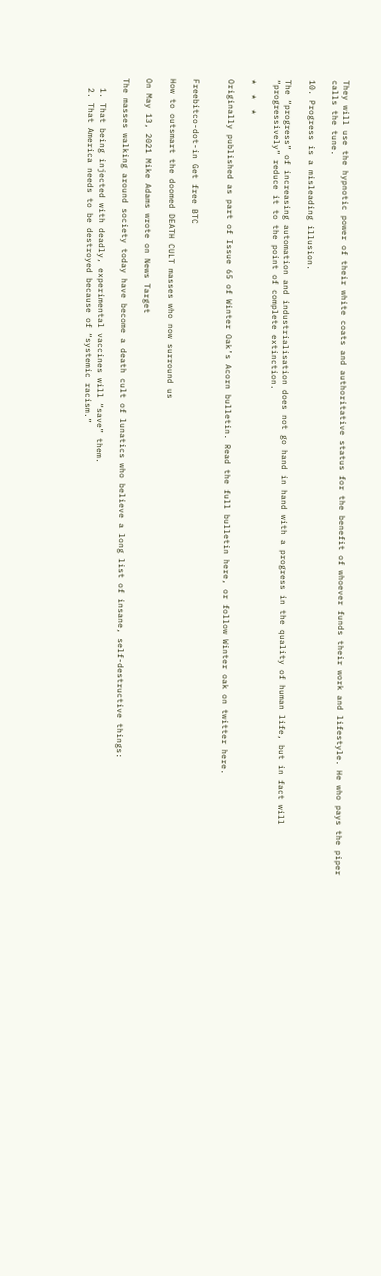They will use the hypnotic power of their white coats and authoritative status for the benefit of whoever funds their work and lifestyle. He who pays the piper calls the tune.

10. Progress is a misleading illusion.

The “progress” of increasing automation and industrialisation does not go hand in hand with a progress in the quality of human life, but in fact will “progressively” reduce it to the point of complete extinction.

*  *  *

Originally published as part of Issue 65 of Winter Oak’s Acorn bulletin. Read the full bulletin here, or follow Winter oak on twitter here.


Freebitco-dot-in Get free BTC

How to outsmart the doomed DEATH CULT masses who now surround us

On May 13, 2021 Mike Adams wrote on News Target

The masses walking around society today have become a death cult of lunatics who believe a long list of insane, self-destructive things:

  1. That being injected with deadly, experimental vaccines will “save” them.
  2. That America needs to be destroyed because of “systemic racism.”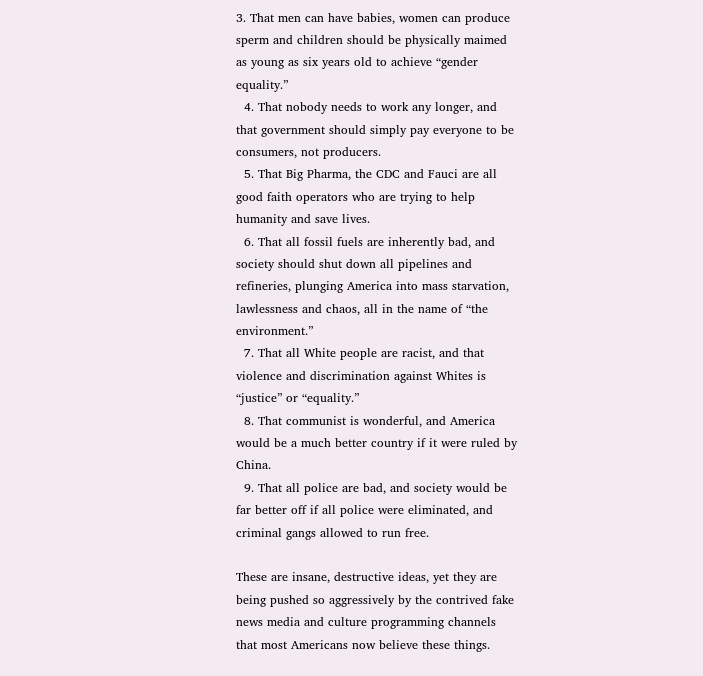3. That men can have babies, women can produce sperm and children should be physically maimed as young as six years old to achieve “gender equality.”
  4. That nobody needs to work any longer, and that government should simply pay everyone to be consumers, not producers.
  5. That Big Pharma, the CDC and Fauci are all good faith operators who are trying to help humanity and save lives.
  6. That all fossil fuels are inherently bad, and society should shut down all pipelines and refineries, plunging America into mass starvation, lawlessness and chaos, all in the name of “the environment.”
  7. That all White people are racist, and that violence and discrimination against Whites is “justice” or “equality.”
  8. That communist is wonderful, and America would be a much better country if it were ruled by China.
  9. That all police are bad, and society would be far better off if all police were eliminated, and criminal gangs allowed to run free.

These are insane, destructive ideas, yet they are being pushed so aggressively by the contrived fake news media and culture programming channels that most Americans now believe these things.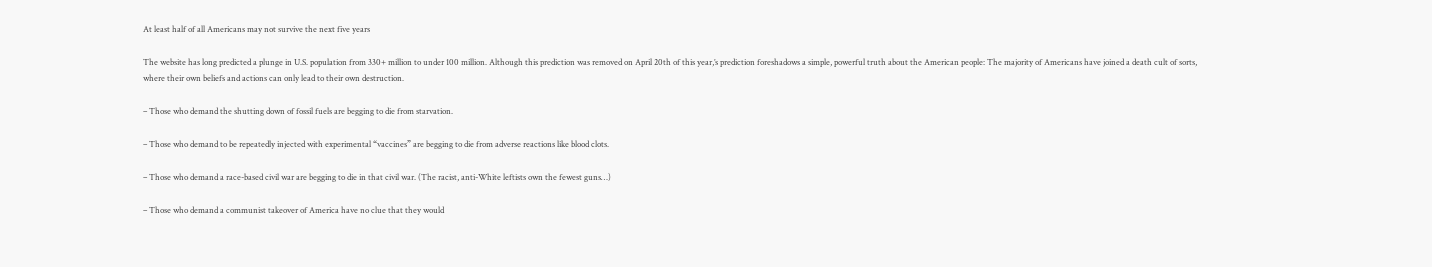At least half of all Americans may not survive the next five years

The website has long predicted a plunge in U.S. population from 330+ million to under 100 million. Although this prediction was removed on April 20th of this year,’s prediction foreshadows a simple, powerful truth about the American people: The majority of Americans have joined a death cult of sorts, where their own beliefs and actions can only lead to their own destruction.

– Those who demand the shutting down of fossil fuels are begging to die from starvation.

– Those who demand to be repeatedly injected with experimental “vaccines” are begging to die from adverse reactions like blood clots.

– Those who demand a race-based civil war are begging to die in that civil war. (The racist, anti-White leftists own the fewest guns…)

– Those who demand a communist takeover of America have no clue that they would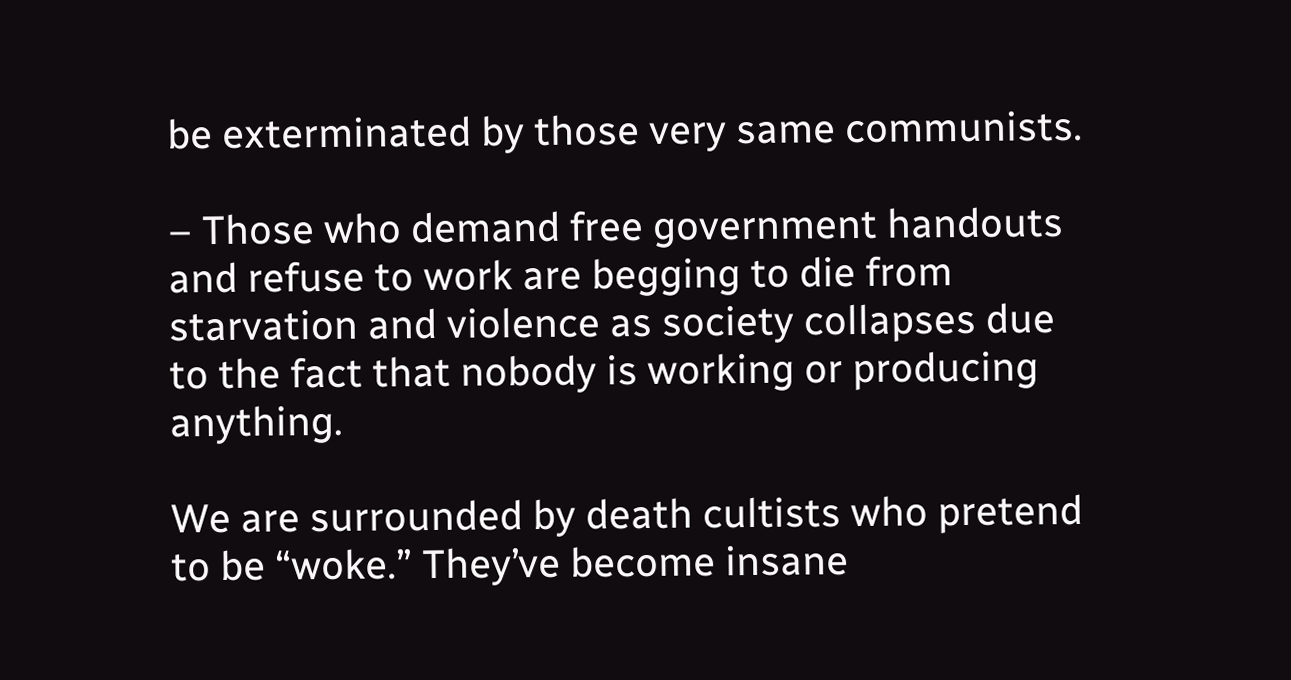be exterminated by those very same communists.

– Those who demand free government handouts and refuse to work are begging to die from starvation and violence as society collapses due to the fact that nobody is working or producing anything.

We are surrounded by death cultists who pretend to be “woke.” They’ve become insane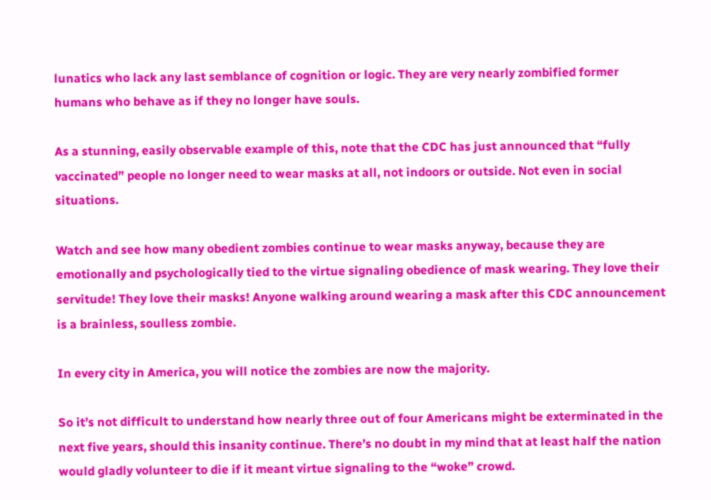lunatics who lack any last semblance of cognition or logic. They are very nearly zombified former humans who behave as if they no longer have souls.

As a stunning, easily observable example of this, note that the CDC has just announced that “fully vaccinated” people no longer need to wear masks at all, not indoors or outside. Not even in social situations.

Watch and see how many obedient zombies continue to wear masks anyway, because they are emotionally and psychologically tied to the virtue signaling obedience of mask wearing. They love their servitude! They love their masks! Anyone walking around wearing a mask after this CDC announcement is a brainless, soulless zombie.

In every city in America, you will notice the zombies are now the majority.

So it’s not difficult to understand how nearly three out of four Americans might be exterminated in the next five years, should this insanity continue. There’s no doubt in my mind that at least half the nation would gladly volunteer to die if it meant virtue signaling to the “woke” crowd.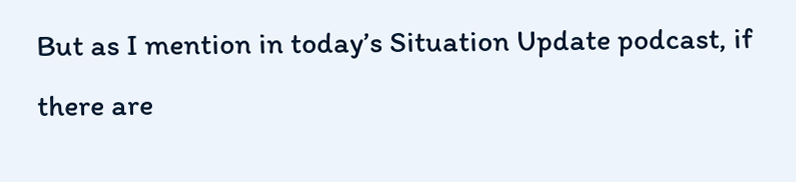But as I mention in today’s Situation Update podcast, if there are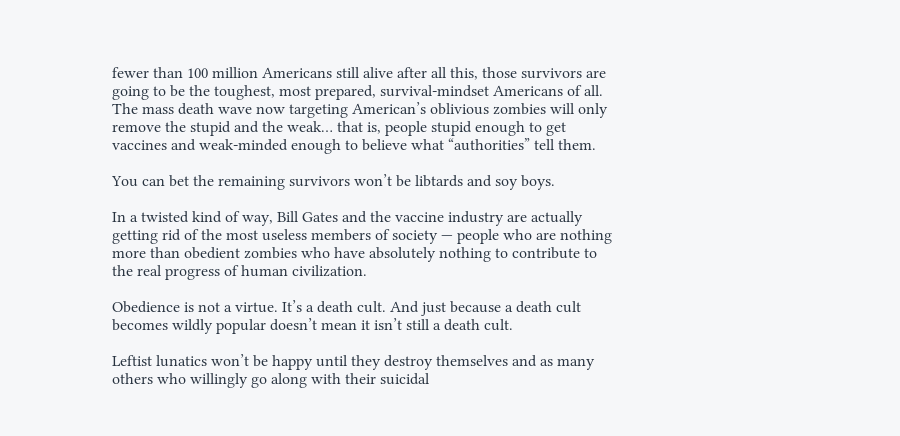fewer than 100 million Americans still alive after all this, those survivors are going to be the toughest, most prepared, survival-mindset Americans of all. The mass death wave now targeting American’s oblivious zombies will only remove the stupid and the weak… that is, people stupid enough to get vaccines and weak-minded enough to believe what “authorities” tell them.

You can bet the remaining survivors won’t be libtards and soy boys.

In a twisted kind of way, Bill Gates and the vaccine industry are actually getting rid of the most useless members of society — people who are nothing more than obedient zombies who have absolutely nothing to contribute to the real progress of human civilization.

Obedience is not a virtue. It’s a death cult. And just because a death cult becomes wildly popular doesn’t mean it isn’t still a death cult.

Leftist lunatics won’t be happy until they destroy themselves and as many others who willingly go along with their suicidal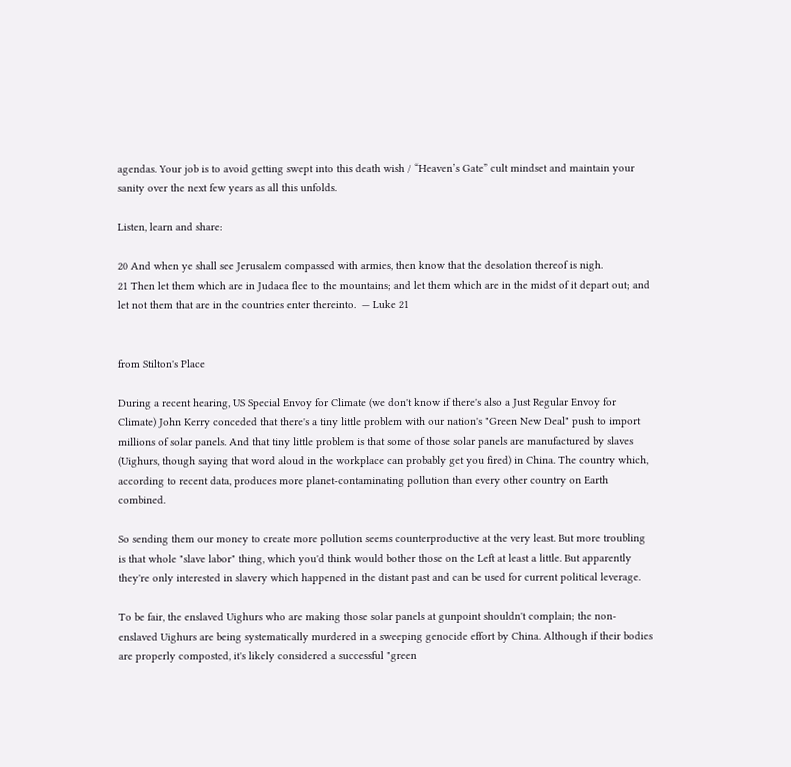agendas. Your job is to avoid getting swept into this death wish / “Heaven’s Gate” cult mindset and maintain your sanity over the next few years as all this unfolds.

Listen, learn and share:

20 And when ye shall see Jerusalem compassed with armies, then know that the desolation thereof is nigh.
21 Then let them which are in Judaea flee to the mountains; and let them which are in the midst of it depart out; and let not them that are in the countries enter thereinto.  — Luke 21


from Stilton's Place

During a recent hearing, US Special Envoy for Climate (we don't know if there's also a Just Regular Envoy for Climate) John Kerry conceded that there's a tiny little problem with our nation's "Green New Deal" push to import millions of solar panels. And that tiny little problem is that some of those solar panels are manufactured by slaves (Uighurs, though saying that word aloud in the workplace can probably get you fired) in China. The country which, according to recent data, produces more planet-contaminating pollution than every other country on Earth combined.

So sending them our money to create more pollution seems counterproductive at the very least. But more troubling is that whole "slave labor" thing, which you'd think would bother those on the Left at least a little. But apparently they're only interested in slavery which happened in the distant past and can be used for current political leverage.

To be fair, the enslaved Uighurs who are making those solar panels at gunpoint shouldn't complain; the non-enslaved Uighurs are being systematically murdered in a sweeping genocide effort by China. Although if their bodies are properly composted, it's likely considered a successful "green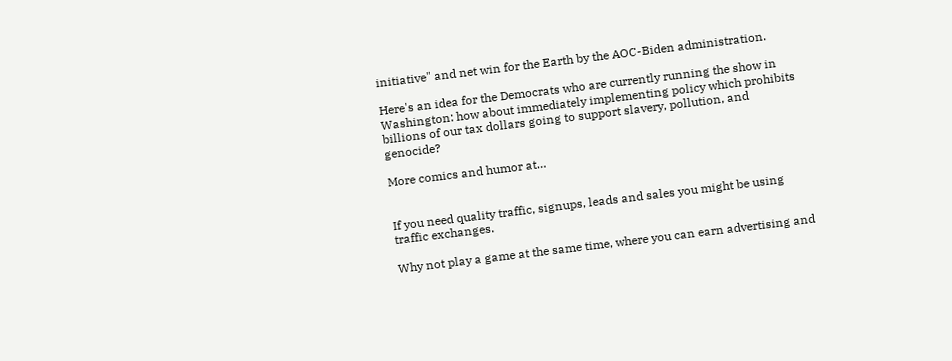initiative" and net win for the Earth by the AOC-Biden administration.

Here's an idea for the Democrats who are currently running the show in Washington: how about immediately implementing policy which prohibits billions of our tax dollars going to support slavery, pollution, and genocide?

More comics and humor at…


If you need quality traffic, signups, leads and sales you might be using traffic exchanges.

Why not play a game at the same time, where you can earn advertising and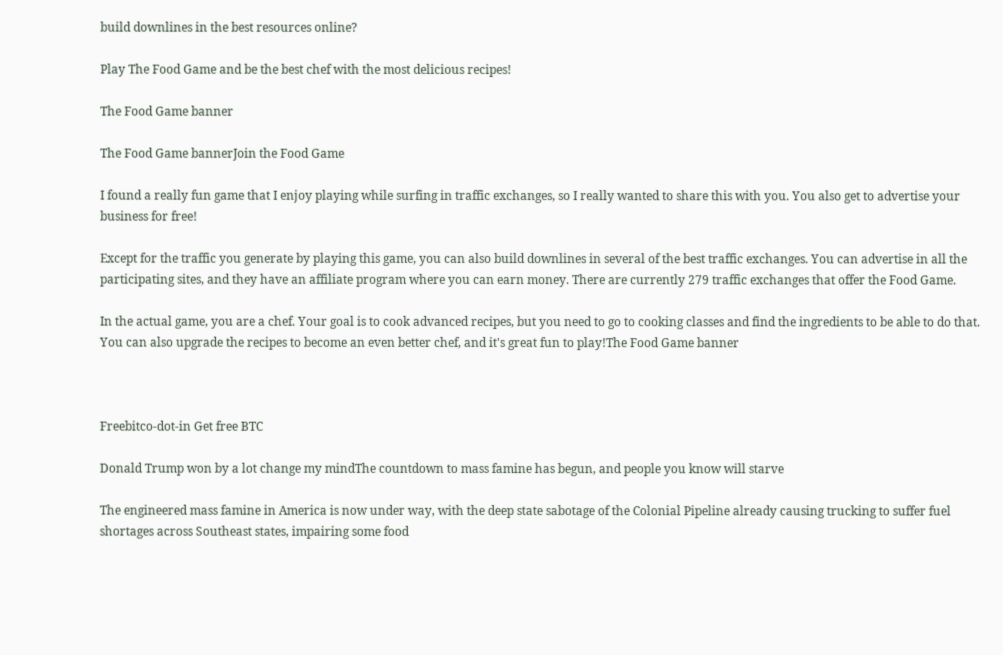build downlines in the best resources online?

Play The Food Game and be the best chef with the most delicious recipes!

The Food Game banner

The Food Game bannerJoin the Food Game

I found a really fun game that I enjoy playing while surfing in traffic exchanges, so I really wanted to share this with you. You also get to advertise your business for free!

Except for the traffic you generate by playing this game, you can also build downlines in several of the best traffic exchanges. You can advertise in all the participating sites, and they have an affiliate program where you can earn money. There are currently 279 traffic exchanges that offer the Food Game.

In the actual game, you are a chef. Your goal is to cook advanced recipes, but you need to go to cooking classes and find the ingredients to be able to do that. You can also upgrade the recipes to become an even better chef, and it's great fun to play!The Food Game banner



Freebitco-dot-in Get free BTC

Donald Trump won by a lot change my mindThe countdown to mass famine has begun, and people you know will starve

The engineered mass famine in America is now under way, with the deep state sabotage of the Colonial Pipeline already causing trucking to suffer fuel shortages across Southeast states, impairing some food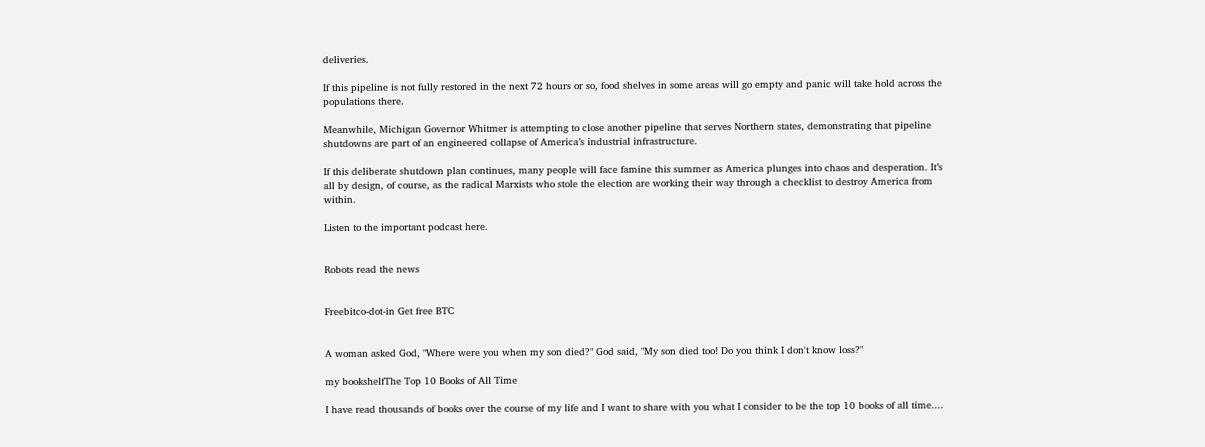deliveries.

If this pipeline is not fully restored in the next 72 hours or so, food shelves in some areas will go empty and panic will take hold across the populations there.

Meanwhile, Michigan Governor Whitmer is attempting to close another pipeline that serves Northern states, demonstrating that pipeline shutdowns are part of an engineered collapse of America’s industrial infrastructure.

If this deliberate shutdown plan continues, many people will face famine this summer as America plunges into chaos and desperation. It’s all by design, of course, as the radical Marxists who stole the election are working their way through a checklist to destroy America from within.

Listen to the important podcast here.


Robots read the news


Freebitco-dot-in Get free BTC


A woman asked God, "Where were you when my son died?" God said, "My son died too! Do you think I don't know loss?"

my bookshelfThe Top 10 Books of All Time

I have read thousands of books over the course of my life and I want to share with you what I consider to be the top 10 books of all time....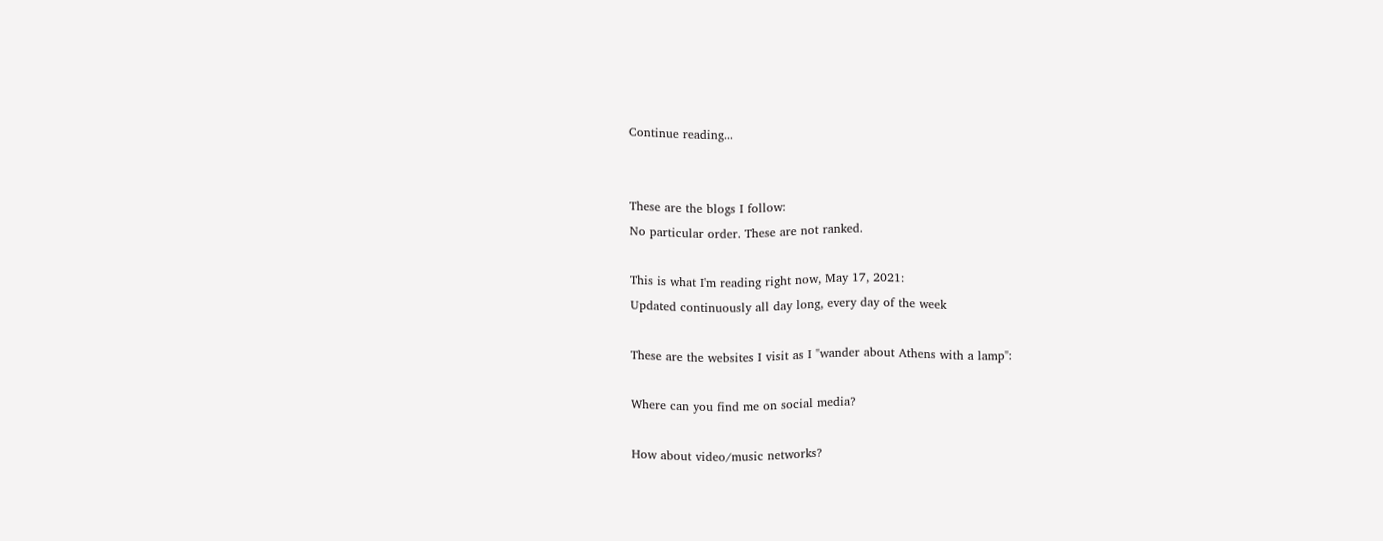Continue reading...


These are the blogs I follow:
No particular order. These are not ranked.

This is what I'm reading right now, May 17, 2021:
Updated continuously all day long, every day of the week

These are the websites I visit as I "wander about Athens with a lamp":

Where can you find me on social media?

How about video/music networks?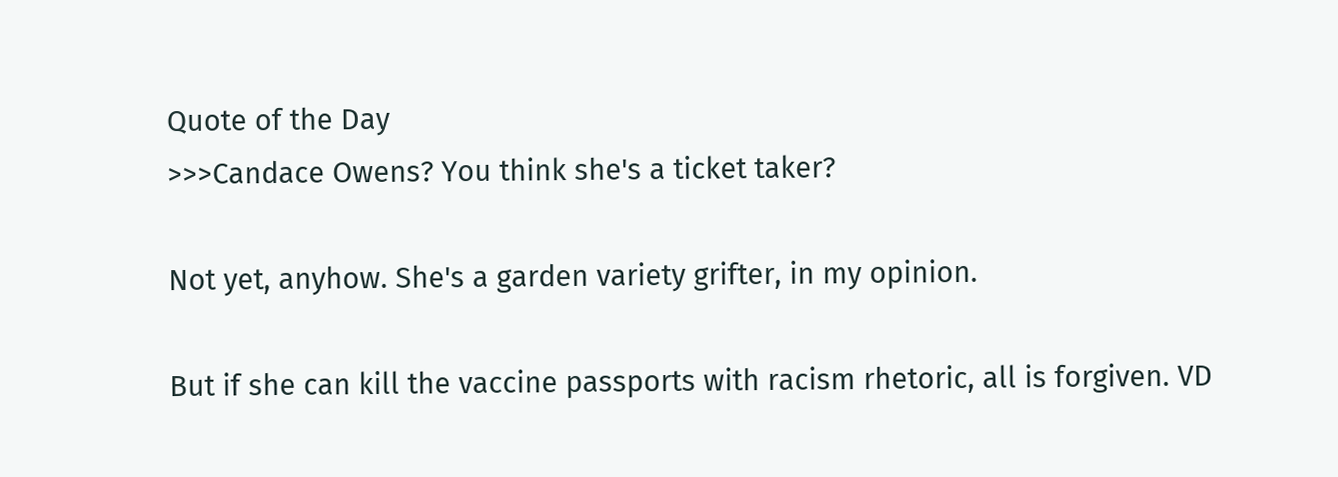Quote of the Day
>>>Candace Owens? You think she's a ticket taker?

Not yet, anyhow. She's a garden variety grifter, in my opinion.

But if she can kill the vaccine passports with racism rhetoric, all is forgiven. VD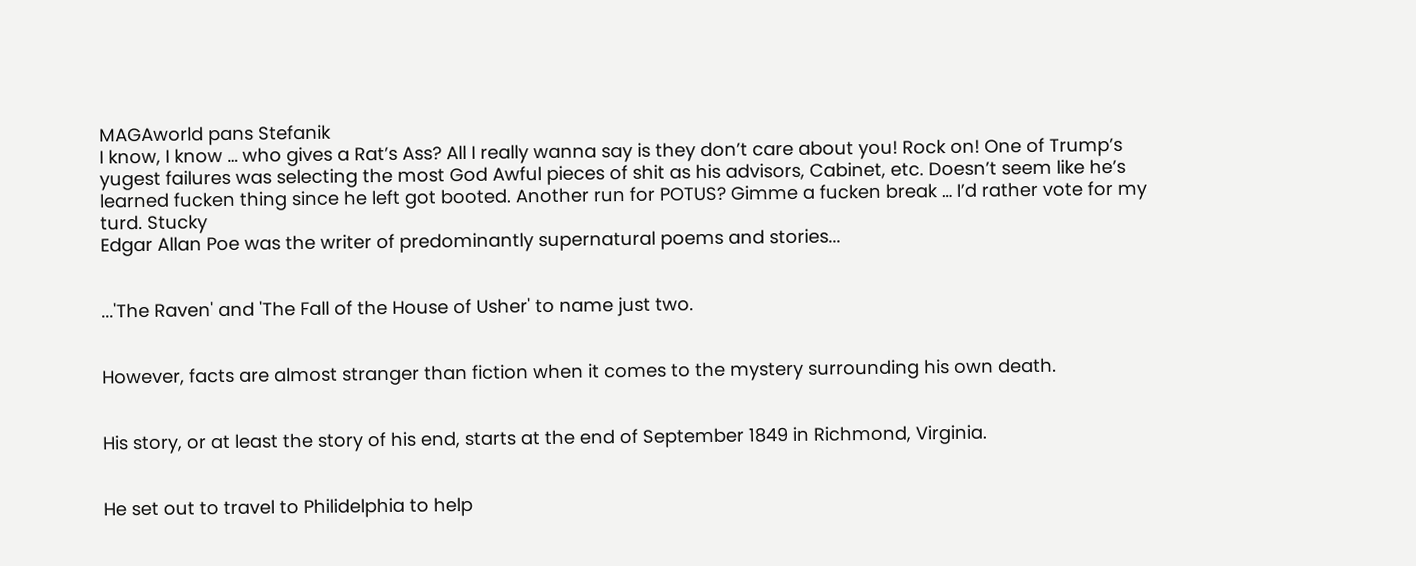MAGAworld pans Stefanik
I know, I know … who gives a Rat’s Ass? All I really wanna say is they don’t care about you! Rock on! One of Trump’s yugest failures was selecting the most God Awful pieces of shit as his advisors, Cabinet, etc. Doesn’t seem like he’s learned fucken thing since he left got booted. Another run for POTUS? Gimme a fucken break … I’d rather vote for my turd. Stucky
Edgar Allan Poe was the writer of predominantly supernatural poems and stories...


...'The Raven' and 'The Fall of the House of Usher' to name just two.


However, facts are almost stranger than fiction when it comes to the mystery surrounding his own death.


His story, or at least the story of his end, starts at the end of September 1849 in Richmond, Virginia.


He set out to travel to Philidelphia to help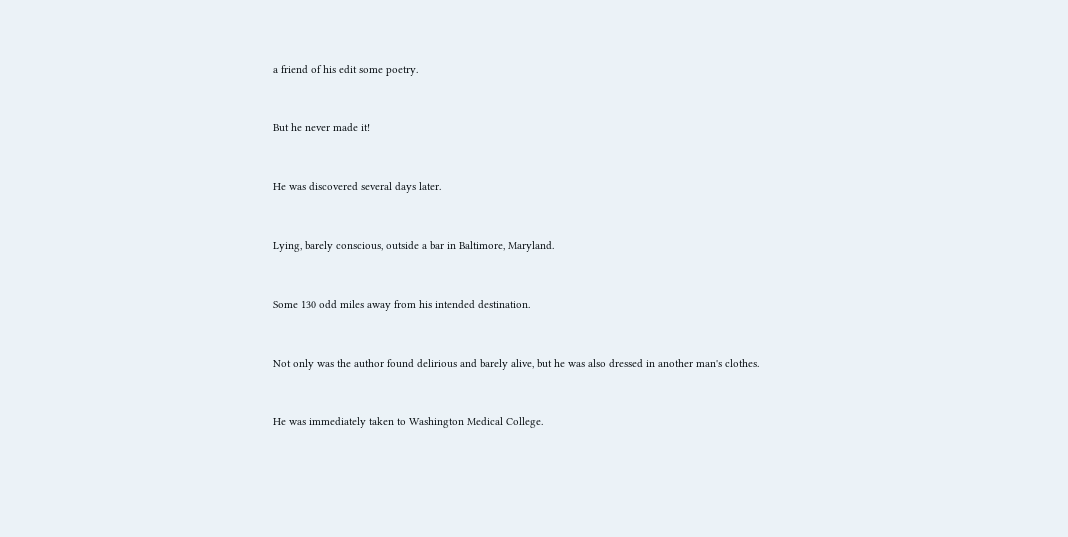a friend of his edit some poetry.


But he never made it!


He was discovered several days later.


Lying, barely conscious, outside a bar in Baltimore, Maryland.


Some 130 odd miles away from his intended destination.


Not only was the author found delirious and barely alive, but he was also dressed in another man's clothes.


He was immediately taken to Washington Medical College.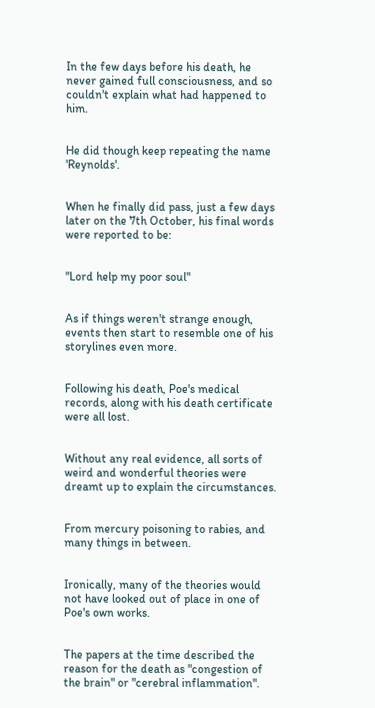In the few days before his death, he never gained full consciousness, and so couldn't explain what had happened to him.


He did though keep repeating the name 'Reynolds'.


When he finally did pass, just a few days later on the 7th October, his final words were reported to be:


"Lord help my poor soul"


As if things weren't strange enough, events then start to resemble one of his storylines even more.


Following his death, Poe's medical records, along with his death certificate were all lost.


Without any real evidence, all sorts of weird and wonderful theories were dreamt up to explain the circumstances.


From mercury poisoning to rabies, and many things in between.


Ironically, many of the theories would not have looked out of place in one of Poe's own works.


The papers at the time described the reason for the death as "congestion of the brain" or "cerebral inflammation".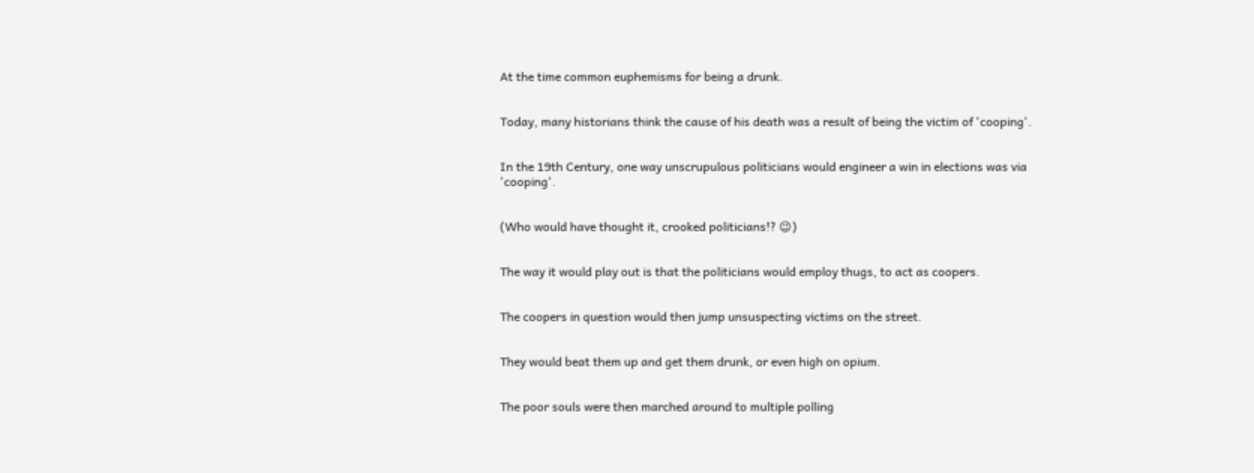At the time common euphemisms for being a drunk.


Today, many historians think the cause of his death was a result of being the victim of 'cooping'.


In the 19th Century, one way unscrupulous politicians would engineer a win in elections was via 'cooping'.


(Who would have thought it, crooked politicians!? 😉)


The way it would play out is that the politicians would employ thugs, to act as coopers.


The coopers in question would then jump unsuspecting victims on the street.


They would beat them up and get them drunk, or even high on opium.


The poor souls were then marched around to multiple polling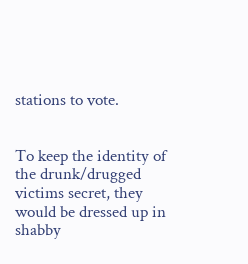stations to vote.


To keep the identity of the drunk/drugged victims secret, they would be dressed up in shabby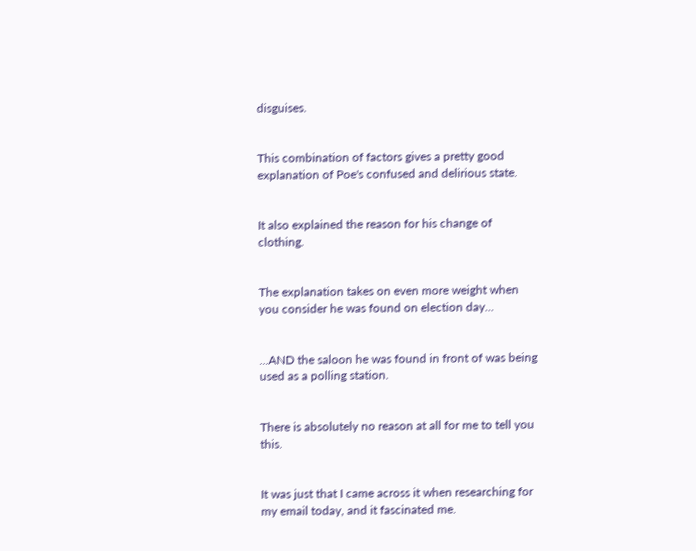disguises.


This combination of factors gives a pretty good explanation of Poe's confused and delirious state.


It also explained the reason for his change of clothing.


The explanation takes on even more weight when you consider he was found on election day...


...AND the saloon he was found in front of was being used as a polling station.


There is absolutely no reason at all for me to tell you this.


It was just that I came across it when researching for my email today, and it fascinated me.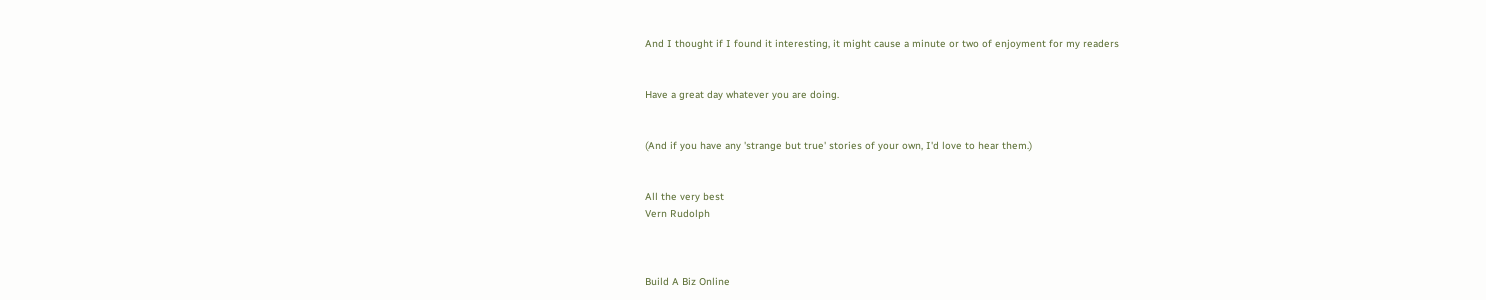And I thought if I found it interesting, it might cause a minute or two of enjoyment for my readers


Have a great day whatever you are doing.


(And if you have any 'strange but true' stories of your own, I'd love to hear them.)


All the very best
Vern Rudolph



Build A Biz Online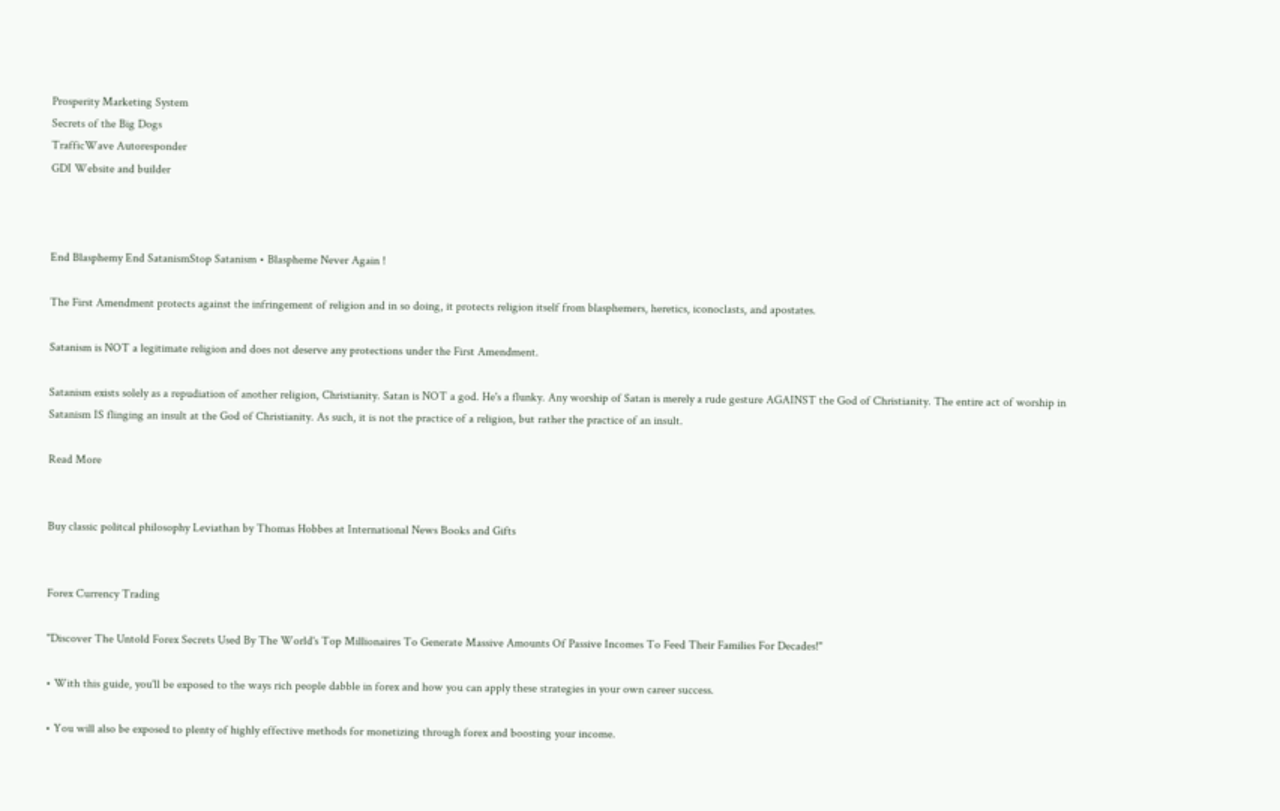Prosperity Marketing System
Secrets of the Big Dogs
TrafficWave Autoresponder
GDI Website and builder



End Blasphemy End SatanismStop Satanism • Blaspheme Never Again !

The First Amendment protects against the infringement of religion and in so doing, it protects religion itself from blasphemers, heretics, iconoclasts, and apostates.

Satanism is NOT a legitimate religion and does not deserve any protections under the First Amendment.

Satanism exists solely as a repudiation of another religion, Christianity. Satan is NOT a god. He's a flunky. Any worship of Satan is merely a rude gesture AGAINST the God of Christianity. The entire act of worship in Satanism IS flinging an insult at the God of Christianity. As such, it is not the practice of a religion, but rather the practice of an insult.

Read More


Buy classic politcal philosophy Leviathan by Thomas Hobbes at International News Books and Gifts


Forex Currency Trading

"Discover The Untold Forex Secrets Used By The World's Top Millionaires To Generate Massive Amounts Of Passive Incomes To Feed Their Families For Decades!"

• With this guide, you'll be exposed to the ways rich people dabble in forex and how you can apply these strategies in your own career success.

• You will also be exposed to plenty of highly effective methods for monetizing through forex and boosting your income.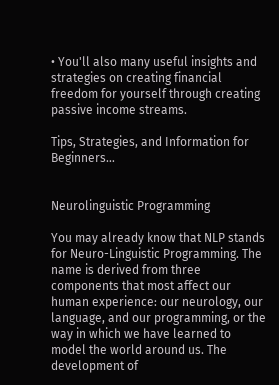• You'll also many useful insights and strategies on creating financial freedom for yourself through creating passive income streams.

Tips, Strategies, and Information for Beginners…


Neurolinguistic Programming

You may already know that NLP stands for Neuro-Linguistic Programming. The name is derived from three components that most affect our human experience: our neurology, our language, and our programming, or the way in which we have learned to model the world around us. The development of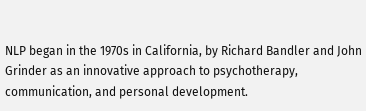NLP began in the 1970s in California, by Richard Bandler and John Grinder as an innovative approach to psychotherapy, communication, and personal development.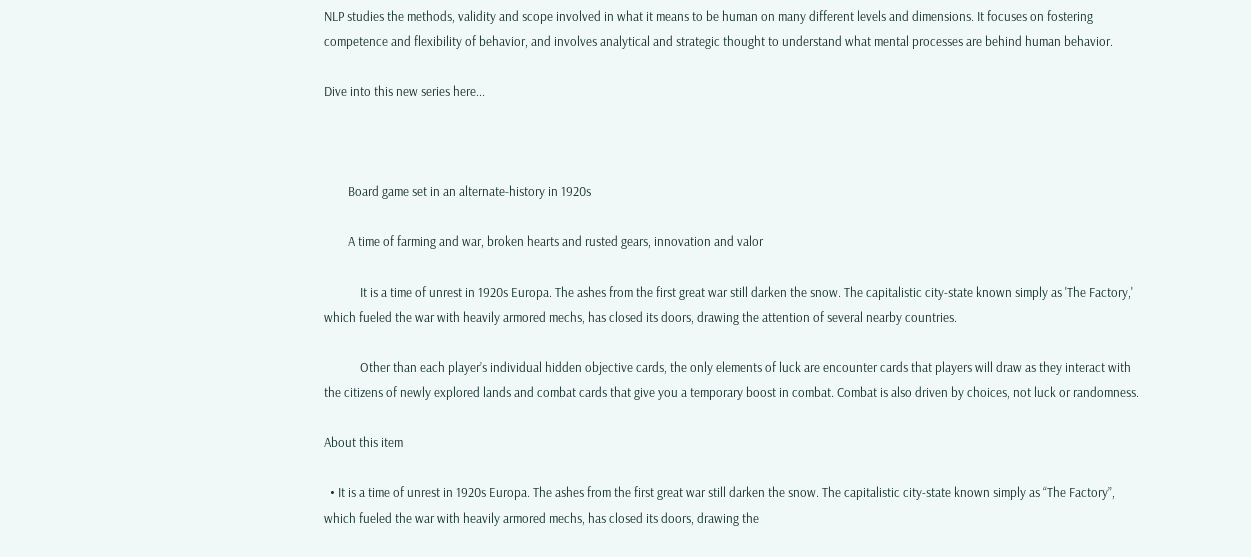NLP studies the methods, validity and scope involved in what it means to be human on many different levels and dimensions. It focuses on fostering competence and flexibility of behavior, and involves analytical and strategic thought to understand what mental processes are behind human behavior.

Dive into this new series here...



        Board game set in an alternate-history in 1920s

        A time of farming and war, broken hearts and rusted gears, innovation and valor

            It is a time of unrest in 1920s Europa. The ashes from the first great war still darken the snow. The capitalistic city-state known simply as 'The Factory,' which fueled the war with heavily armored mechs, has closed its doors, drawing the attention of several nearby countries.

            Other than each player’s individual hidden objective cards, the only elements of luck are encounter cards that players will draw as they interact with the citizens of newly explored lands and combat cards that give you a temporary boost in combat. Combat is also driven by choices, not luck or randomness.

About this item

  • It is a time of unrest in 1920s Europa. The ashes from the first great war still darken the snow. The capitalistic city-state known simply as “The Factory”, which fueled the war with heavily armored mechs, has closed its doors, drawing the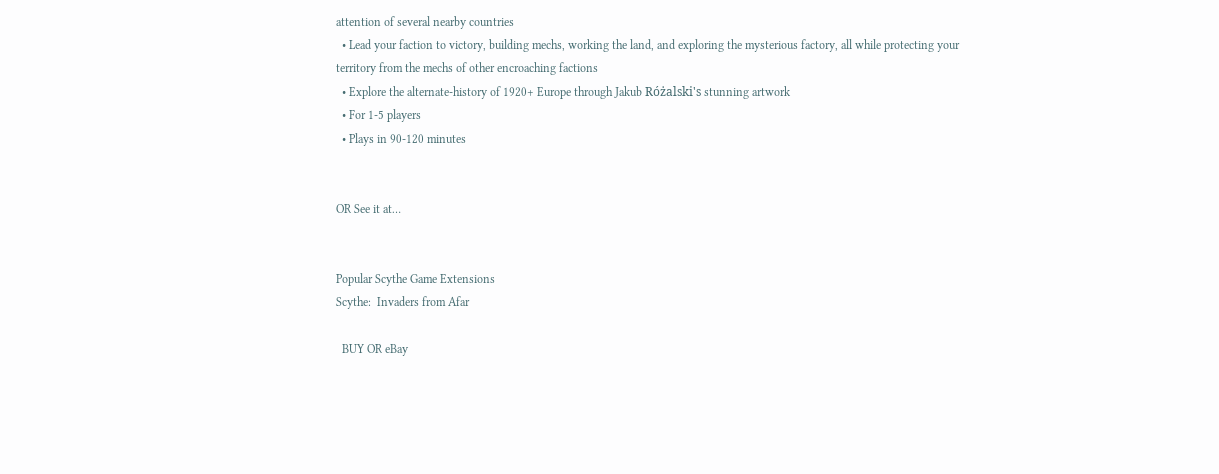attention of several nearby countries
  • Lead your faction to victory, building mechs, working the land, and exploring the mysterious factory, all while protecting your territory from the mechs of other encroaching factions
  • Explore the alternate-history of 1920+ Europe through Jakub Różalski's stunning artwork
  • For 1-5 players
  • Plays in 90-120 minutes


OR See it at…


Popular Scythe Game Extensions
Scythe:  Invaders from Afar

  BUY OR eBay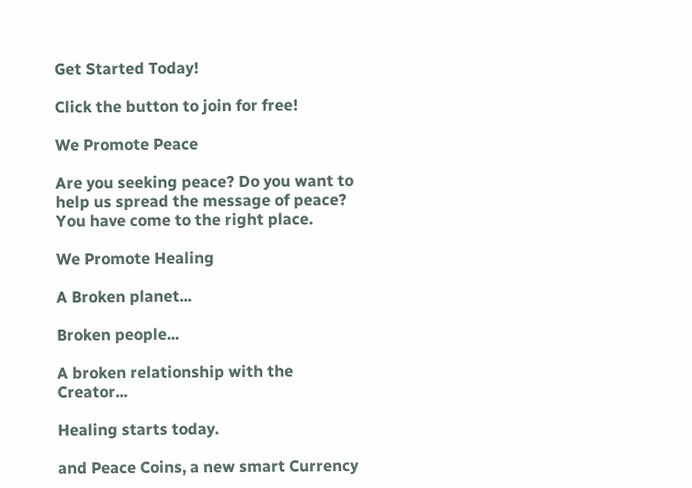Get Started Today!

Click the button to join for free!

We Promote Peace

Are you seeking peace? Do you want to help us spread the message of peace? You have come to the right place.

We Promote Healing

A Broken planet...

Broken people...

A broken relationship with the Creator...

Healing starts today.

and Peace Coins, a new smart Currency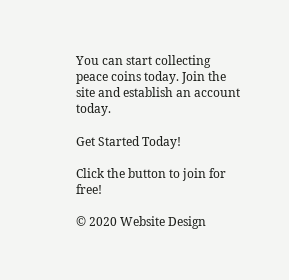You can start collecting peace coins today. Join the site and establish an account today.

Get Started Today!

Click the button to join for free!

© 2020 Website Design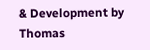& Development by Thomas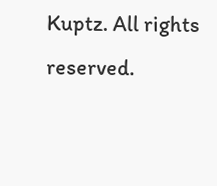Kuptz. All rights reserved.